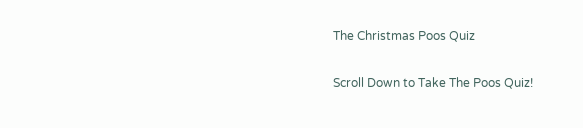The Christmas Poos Quiz

Scroll Down to Take The Poos Quiz!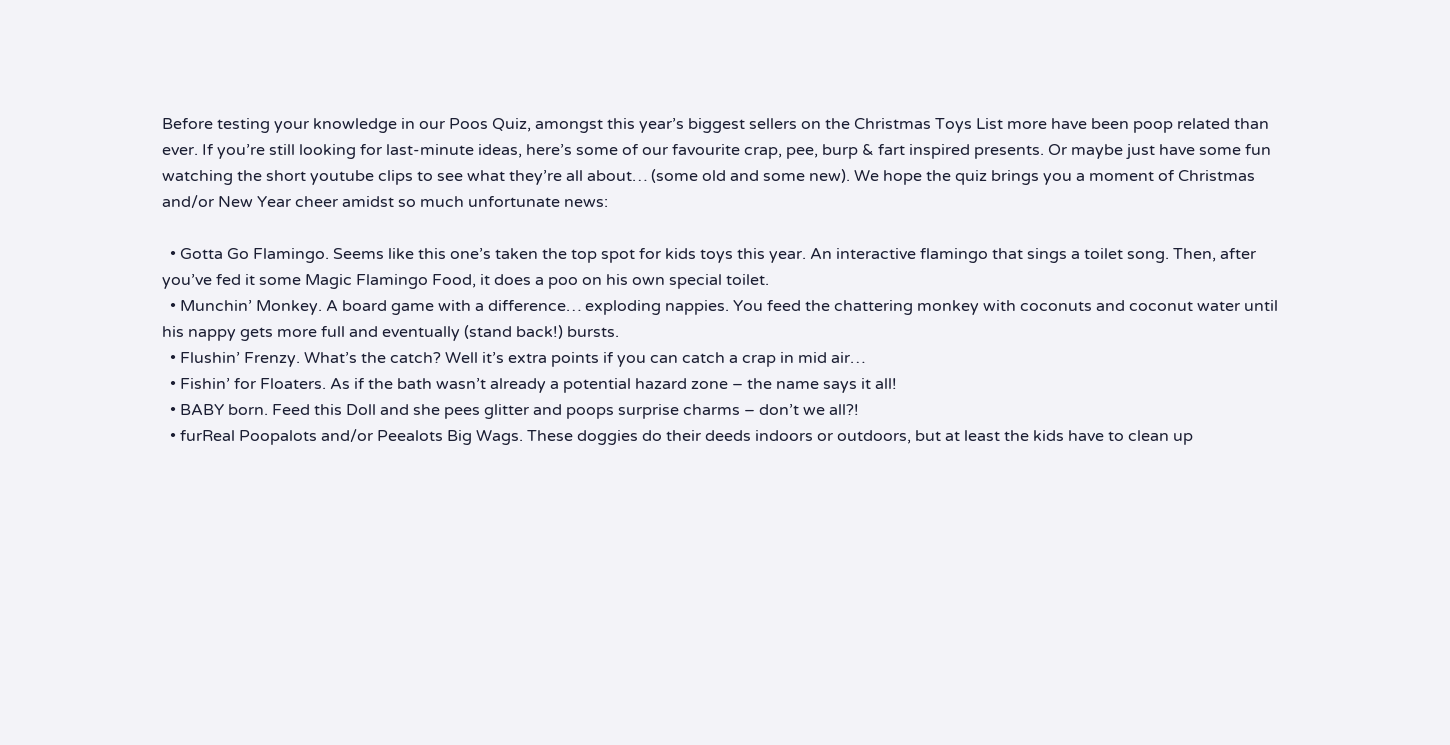Before testing your knowledge in our Poos Quiz, amongst this year’s biggest sellers on the Christmas Toys List more have been poop related than ever. If you’re still looking for last-minute ideas, here’s some of our favourite crap, pee, burp & fart inspired presents. Or maybe just have some fun watching the short youtube clips to see what they’re all about… (some old and some new). We hope the quiz brings you a moment of Christmas and/or New Year cheer amidst so much unfortunate news:

  • Gotta Go Flamingo. Seems like this one’s taken the top spot for kids toys this year. An interactive flamingo that sings a toilet song. Then, after you’ve fed it some Magic Flamingo Food, it does a poo on his own special toilet.
  • Munchin’ Monkey. A board game with a difference… exploding nappies. You feed the chattering monkey with coconuts and coconut water until his nappy gets more full and eventually (stand back!) bursts.
  • Flushin’ Frenzy. What’s the catch? Well it’s extra points if you can catch a crap in mid air…
  • Fishin’ for Floaters. As if the bath wasn’t already a potential hazard zone – the name says it all!
  • BABY born. Feed this Doll and she pees glitter and poops surprise charms – don’t we all?!
  • furReal Poopalots and/or Peealots Big Wags. These doggies do their deeds indoors or outdoors, but at least the kids have to clean up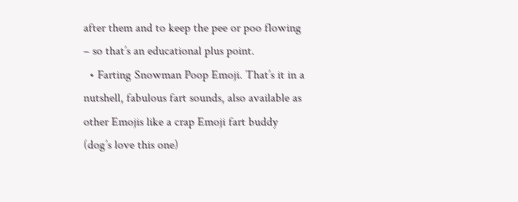after them and to keep the pee or poo flowing – so that’s an educational plus point.
  • Farting Snowman Poop Emoji. That’s it in a nutshell, fabulous fart sounds, also available as other Emojis like a crap Emoji fart buddy (dog’s love this one)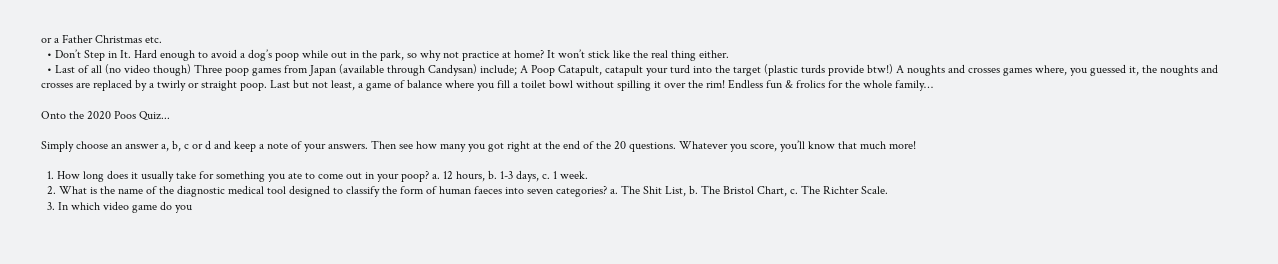or a Father Christmas etc.
  • Don’t Step in It. Hard enough to avoid a dog’s poop while out in the park, so why not practice at home? It won’t stick like the real thing either.
  • Last of all (no video though) Three poop games from Japan (available through Candysan) include; A Poop Catapult, catapult your turd into the target (plastic turds provide btw!) A noughts and crosses games where, you guessed it, the noughts and crosses are replaced by a twirly or straight poop. Last but not least, a game of balance where you fill a toilet bowl without spilling it over the rim! Endless fun & frolics for the whole family…

Onto the 2020 Poos Quiz...

Simply choose an answer a, b, c or d and keep a note of your answers. Then see how many you got right at the end of the 20 questions. Whatever you score, you’ll know that much more!

  1. How long does it usually take for something you ate to come out in your poop? a. 12 hours, b. 1-3 days, c. 1 week.
  2. What is the name of the diagnostic medical tool designed to classify the form of human faeces into seven categories? a. The Shit List, b. The Bristol Chart, c. The Richter Scale.
  3. In which video game do you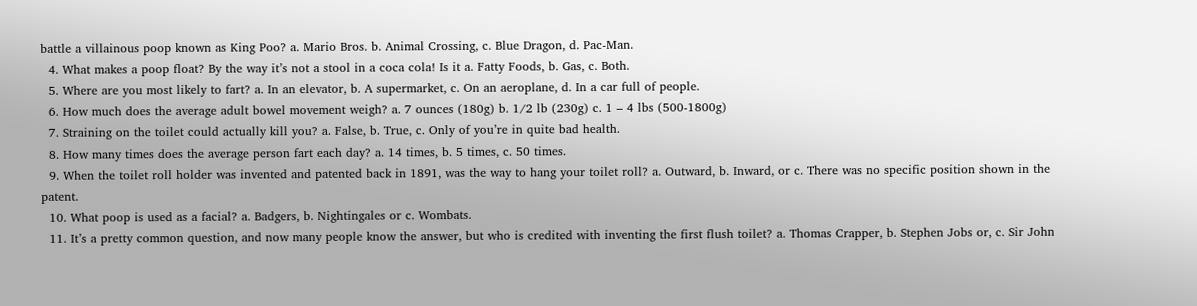battle a villainous poop known as King Poo? a. Mario Bros. b. Animal Crossing, c. Blue Dragon, d. Pac-Man.
  4. What makes a poop float? By the way it’s not a stool in a coca cola! Is it a. Fatty Foods, b. Gas, c. Both.
  5. Where are you most likely to fart? a. In an elevator, b. A supermarket, c. On an aeroplane, d. In a car full of people.
  6. How much does the average adult bowel movement weigh? a. 7 ounces (180g) b. 1/2 lb (230g) c. 1 – 4 lbs (500-1800g)
  7. Straining on the toilet could actually kill you? a. False, b. True, c. Only of you’re in quite bad health.
  8. How many times does the average person fart each day? a. 14 times, b. 5 times, c. 50 times.
  9. When the toilet roll holder was invented and patented back in 1891, was the way to hang your toilet roll? a. Outward, b. Inward, or c. There was no specific position shown in the patent.
  10. What poop is used as a facial? a. Badgers, b. Nightingales or c. Wombats.
  11. It’s a pretty common question, and now many people know the answer, but who is credited with inventing the first flush toilet? a. Thomas Crapper, b. Stephen Jobs or, c. Sir John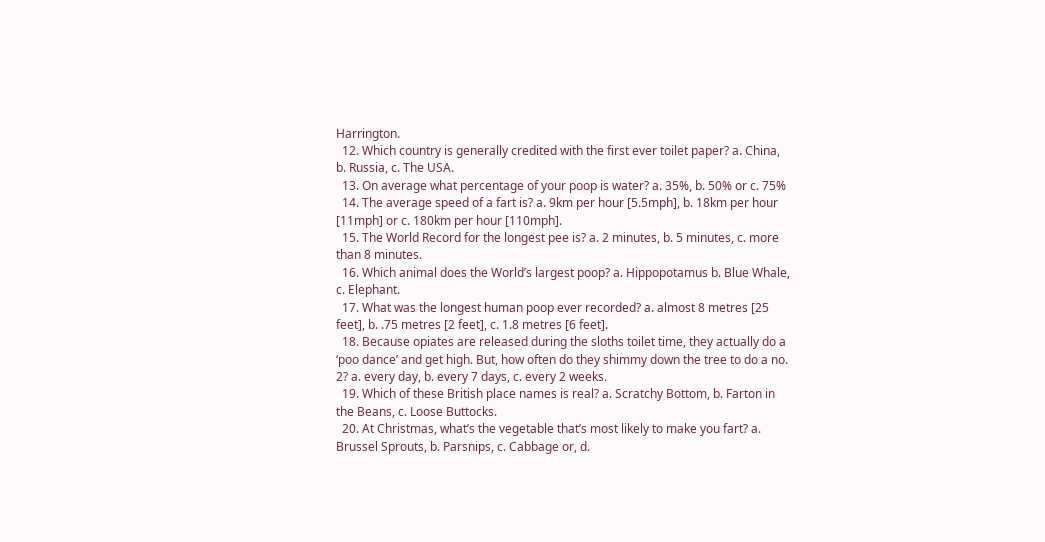Harrington.
  12. Which country is generally credited with the first ever toilet paper? a. China, b. Russia, c. The USA.
  13. On average what percentage of your poop is water? a. 35%, b. 50% or c. 75%
  14. The average speed of a fart is? a. 9km per hour [5.5mph], b. 18km per hour [11mph] or c. 180km per hour [110mph].
  15. The World Record for the longest pee is? a. 2 minutes, b. 5 minutes, c. more than 8 minutes.
  16. Which animal does the World’s largest poop? a. Hippopotamus b. Blue Whale, c. Elephant.
  17. What was the longest human poop ever recorded? a. almost 8 metres [25 feet], b. .75 metres [2 feet], c. 1.8 metres [6 feet].
  18. Because opiates are released during the sloths toilet time, they actually do a ‘poo dance’ and get high. But, how often do they shimmy down the tree to do a no. 2? a. every day, b. every 7 days, c. every 2 weeks.
  19. Which of these British place names is real? a. Scratchy Bottom, b. Farton in the Beans, c. Loose Buttocks.
  20. At Christmas, what’s the vegetable that’s most likely to make you fart? a. Brussel Sprouts, b. Parsnips, c. Cabbage or, d.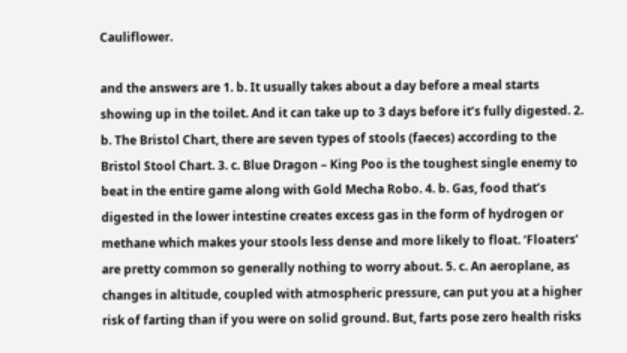Cauliflower.

and the answers are 1. b. It usually takes about a day before a meal starts showing up in the toilet. And it can take up to 3 days before it’s fully digested. 2. b. The Bristol Chart, there are seven types of stools (faeces) according to the Bristol Stool Chart. 3. c. Blue Dragon – King Poo is the toughest single enemy to beat in the entire game along with Gold Mecha Robo. 4. b. Gas, food that’s digested in the lower intestine creates excess gas in the form of hydrogen or methane which makes your stools less dense and more likely to float. ‘Floaters’ are pretty common so generally nothing to worry about. 5. c. An aeroplane, as changes in altitude, coupled with atmospheric pressure, can put you at a higher risk of farting than if you were on solid ground. But, farts pose zero health risks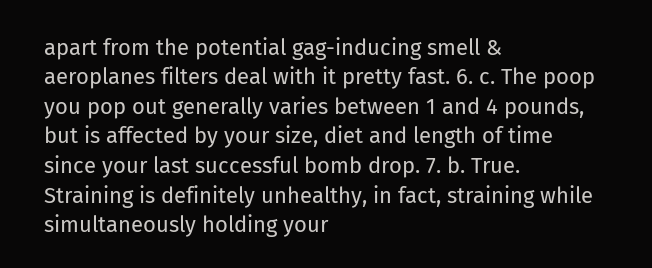apart from the potential gag-inducing smell & aeroplanes filters deal with it pretty fast. 6. c. The poop you pop out generally varies between 1 and 4 pounds, but is affected by your size, diet and length of time since your last successful bomb drop. 7. b. True. Straining is definitely unhealthy, in fact, straining while simultaneously holding your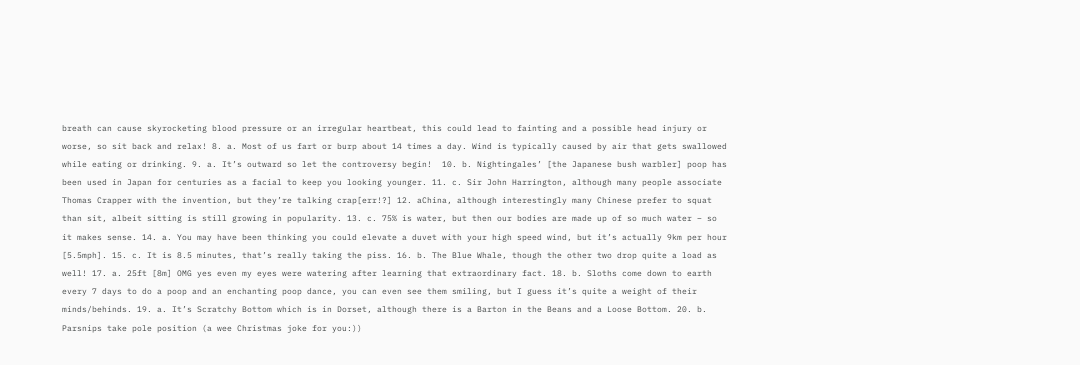breath can cause skyrocketing blood pressure or an irregular heartbeat, this could lead to fainting and a possible head injury or worse, so sit back and relax! 8. a. Most of us fart or burp about 14 times a day. Wind is typically caused by air that gets swallowed while eating or drinking. 9. a. It’s outward so let the controversy begin!  10. b. Nightingales’ [the Japanese bush warbler] poop has been used in Japan for centuries as a facial to keep you looking younger. 11. c. Sir John Harrington, although many people associate Thomas Crapper with the invention, but they’re talking crap[err!?] 12. aChina, although interestingly many Chinese prefer to squat than sit, albeit sitting is still growing in popularity. 13. c. 75% is water, but then our bodies are made up of so much water – so it makes sense. 14. a. You may have been thinking you could elevate a duvet with your high speed wind, but it’s actually 9km per hour [5.5mph]. 15. c. It is 8.5 minutes, that’s really taking the piss. 16. b. The Blue Whale, though the other two drop quite a load as well! 17. a. 25ft [8m] OMG yes even my eyes were watering after learning that extraordinary fact. 18. b. Sloths come down to earth every 7 days to do a poop and an enchanting poop dance, you can even see them smiling, but I guess it’s quite a weight of their minds/behinds. 19. a. It’s Scratchy Bottom which is in Dorset, although there is a Barton in the Beans and a Loose Bottom. 20. b. Parsnips take pole position (a wee Christmas joke for you:))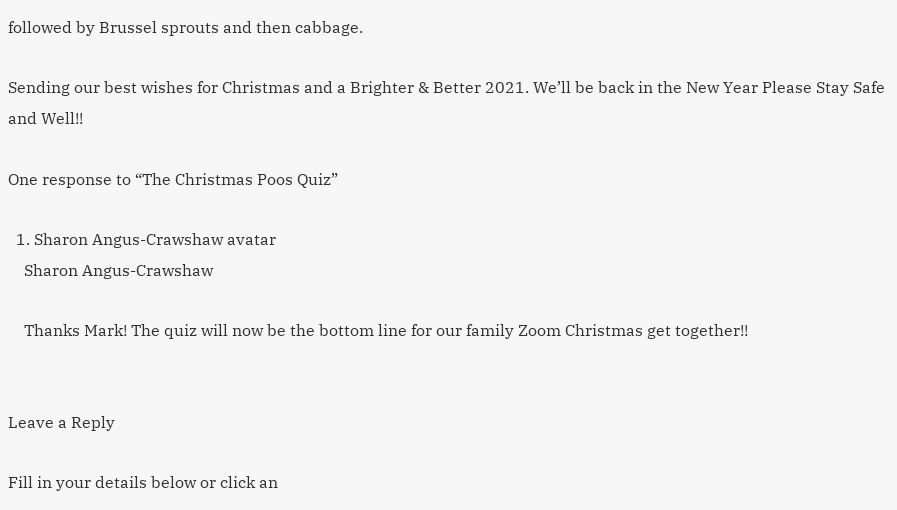followed by Brussel sprouts and then cabbage.

Sending our best wishes for Christmas and a Brighter & Better 2021. We’ll be back in the New Year Please Stay Safe and Well!!

One response to “The Christmas Poos Quiz”

  1. Sharon Angus-Crawshaw avatar
    Sharon Angus-Crawshaw

    Thanks Mark! The quiz will now be the bottom line for our family Zoom Christmas get together!!


Leave a Reply

Fill in your details below or click an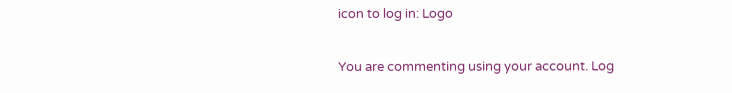icon to log in: Logo

You are commenting using your account. Log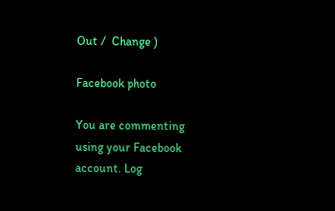Out /  Change )

Facebook photo

You are commenting using your Facebook account. Log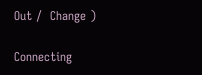Out /  Change )

Connecting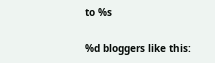to %s

%d bloggers like this: